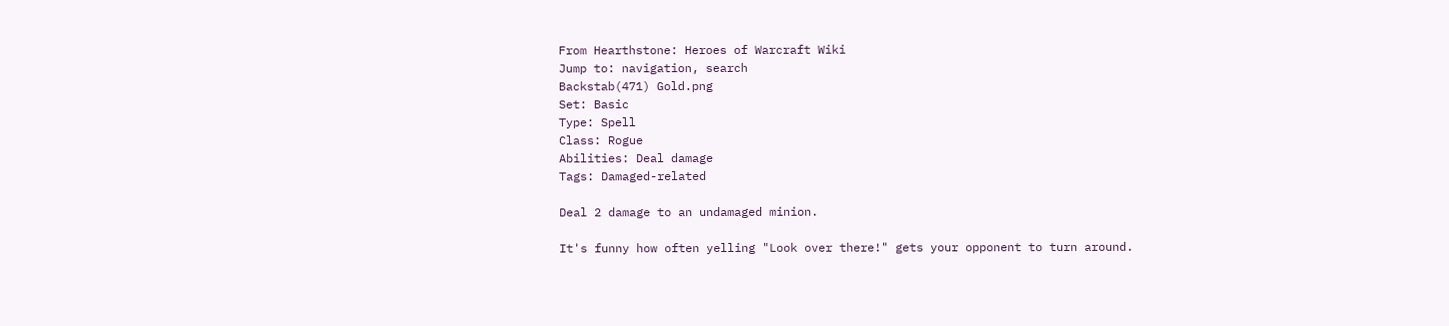From Hearthstone: Heroes of Warcraft Wiki
Jump to: navigation, search
Backstab(471) Gold.png
Set: Basic
Type: Spell
Class: Rogue
Abilities: Deal damage
Tags: Damaged-related

Deal 2 damage to an undamaged minion.

It's funny how often yelling "Look over there!" gets your opponent to turn around.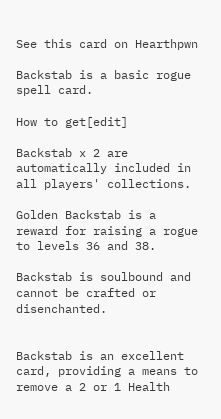See this card on Hearthpwn

Backstab is a basic rogue spell card.

How to get[edit]

Backstab x 2 are automatically included in all players' collections.

Golden Backstab is a reward for raising a rogue to levels 36 and 38.

Backstab is soulbound and cannot be crafted or disenchanted.


Backstab is an excellent card, providing a means to remove a 2 or 1 Health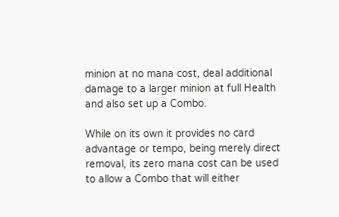minion at no mana cost, deal additional damage to a larger minion at full Health and also set up a Combo.

While on its own it provides no card advantage or tempo, being merely direct removal, its zero mana cost can be used to allow a Combo that will either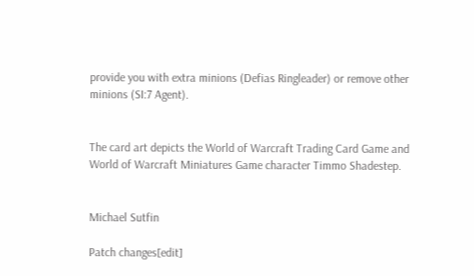provide you with extra minions (Defias Ringleader) or remove other minions (SI:7 Agent).


The card art depicts the World of Warcraft Trading Card Game and World of Warcraft Miniatures Game character Timmo Shadestep.


Michael Sutfin

Patch changes[edit]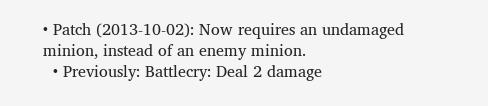• Patch (2013-10-02): Now requires an undamaged minion, instead of an enemy minion.
  • Previously: Battlecry: Deal 2 damage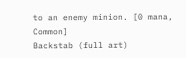to an enemy minion. [0 mana, Common]
Backstab (full art)